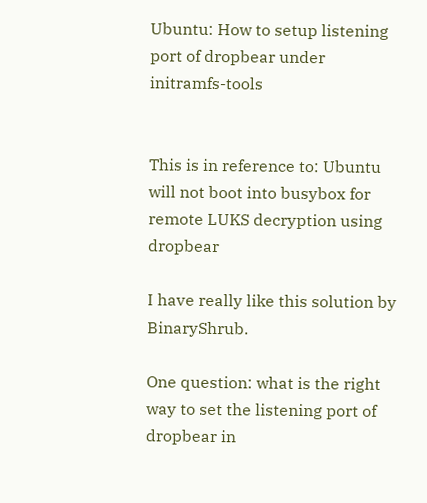Ubuntu: How to setup listening port of dropbear under initramfs-tools


This is in reference to: Ubuntu will not boot into busybox for remote LUKS decryption using dropbear

I have really like this solution by BinaryShrub.

One question: what is the right way to set the listening port of dropbear in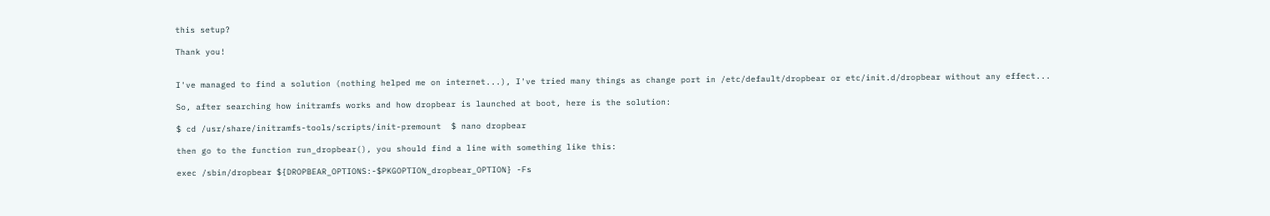this setup?

Thank you!


I've managed to find a solution (nothing helped me on internet...), I've tried many things as change port in /etc/default/dropbear or etc/init.d/dropbear without any effect...

So, after searching how initramfs works and how dropbear is launched at boot, here is the solution:

$ cd /usr/share/initramfs-tools/scripts/init-premount  $ nano dropbear

then go to the function run_dropbear(), you should find a line with something like this:

exec /sbin/dropbear ${DROPBEAR_OPTIONS:-$PKGOPTION_dropbear_OPTION} -Fs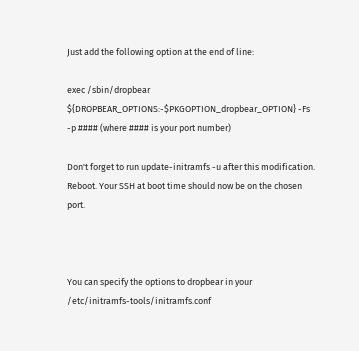Just add the following option at the end of line:

exec /sbin/dropbear ${DROPBEAR_OPTIONS:-$PKGOPTION_dropbear_OPTION} -Fs -p #### (where #### is your port number)

Don't forget to run update-initramfs -u after this modification. Reboot. Your SSH at boot time should now be on the chosen port.



You can specify the options to dropbear in your /etc/initramfs-tools/initramfs.conf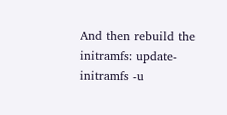And then rebuild the initramfs: update-initramfs -u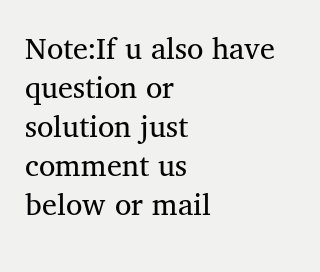Note:If u also have question or solution just comment us below or mail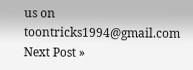us on toontricks1994@gmail.com
Next Post »